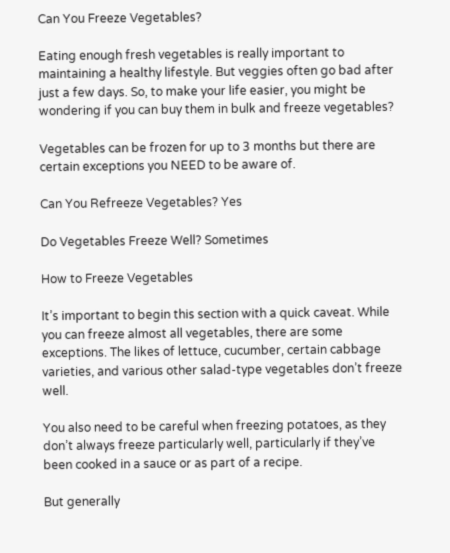Can You Freeze Vegetables?

Eating enough fresh vegetables is really important to maintaining a healthy lifestyle. But veggies often go bad after just a few days. So, to make your life easier, you might be wondering if you can buy them in bulk and freeze vegetables?

Vegetables can be frozen for up to 3 months but there are certain exceptions you NEED to be aware of.

Can You Refreeze Vegetables? Yes

Do Vegetables Freeze Well? Sometimes

How to Freeze Vegetables

It’s important to begin this section with a quick caveat. While you can freeze almost all vegetables, there are some exceptions. The likes of lettuce, cucumber, certain cabbage varieties, and various other salad-type vegetables don’t freeze well.

You also need to be careful when freezing potatoes, as they don’t always freeze particularly well, particularly if they’ve been cooked in a sauce or as part of a recipe.

But generally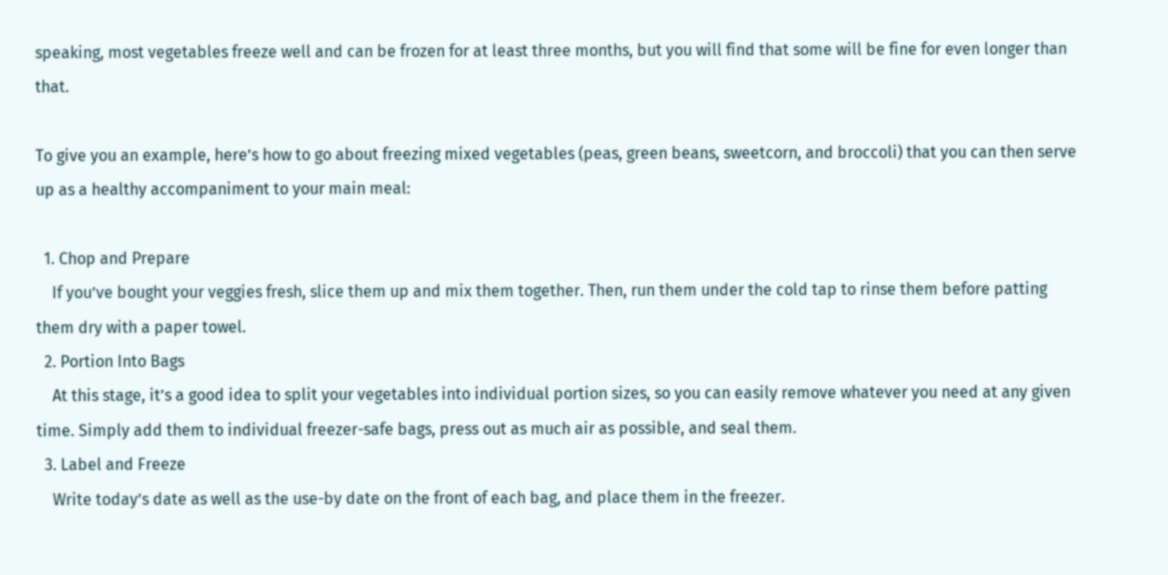speaking, most vegetables freeze well and can be frozen for at least three months, but you will find that some will be fine for even longer than that.

To give you an example, here’s how to go about freezing mixed vegetables (peas, green beans, sweetcorn, and broccoli) that you can then serve up as a healthy accompaniment to your main meal:

  1. Chop and Prepare
    If you’ve bought your veggies fresh, slice them up and mix them together. Then, run them under the cold tap to rinse them before patting them dry with a paper towel.
  2. Portion Into Bags
    At this stage, it’s a good idea to split your vegetables into individual portion sizes, so you can easily remove whatever you need at any given time. Simply add them to individual freezer-safe bags, press out as much air as possible, and seal them.
  3. Label and Freeze
    Write today’s date as well as the use-by date on the front of each bag, and place them in the freezer.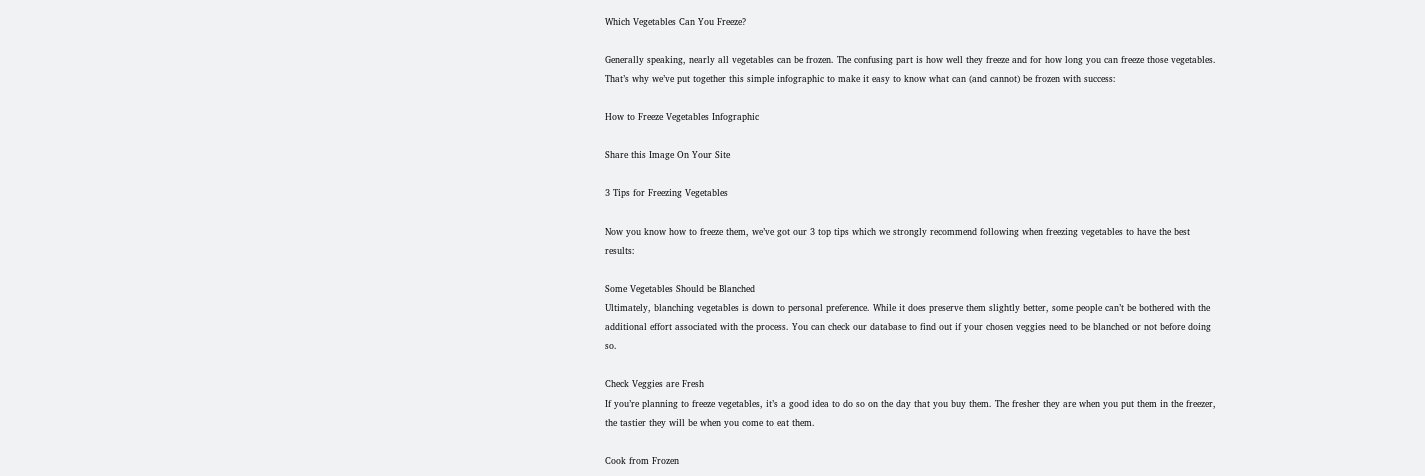Which Vegetables Can You Freeze?

Generally speaking, nearly all vegetables can be frozen. The confusing part is how well they freeze and for how long you can freeze those vegetables. That’s why we’ve put together this simple infographic to make it easy to know what can (and cannot) be frozen with success:

How to Freeze Vegetables Infographic

Share this Image On Your Site

3 Tips for Freezing Vegetables

Now you know how to freeze them, we’ve got our 3 top tips which we strongly recommend following when freezing vegetables to have the best results:

Some Vegetables Should be Blanched
Ultimately, blanching vegetables is down to personal preference. While it does preserve them slightly better, some people can’t be bothered with the additional effort associated with the process. You can check our database to find out if your chosen veggies need to be blanched or not before doing so.

Check Veggies are Fresh
If you’re planning to freeze vegetables, it’s a good idea to do so on the day that you buy them. The fresher they are when you put them in the freezer, the tastier they will be when you come to eat them.

Cook from Frozen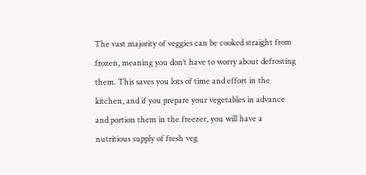The vast majority of veggies can be cooked straight from frozen, meaning you don’t have to worry about defrosting them. This saves you lots of time and effort in the kitchen, and if you prepare your vegetables in advance and portion them in the freezer, you will have a nutritious supply of fresh veg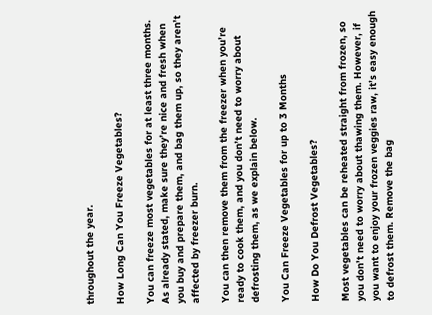throughout the year.

How Long Can You Freeze Vegetables?

You can freeze most vegetables for at least three months. As already stated, make sure they’re nice and fresh when you buy and prepare them, and bag them up, so they aren’t affected by freezer burn.

You can then remove them from the freezer when you’re ready to cook them, and you don’t need to worry about defrosting them, as we explain below.

You Can Freeze Vegetables for up to 3 Months

How Do You Defrost Vegetables?

Most vegetables can be reheated straight from frozen, so you don’t need to worry about thawing them. However, if you want to enjoy your frozen veggies raw, it’s easy enough to defrost them. Remove the bag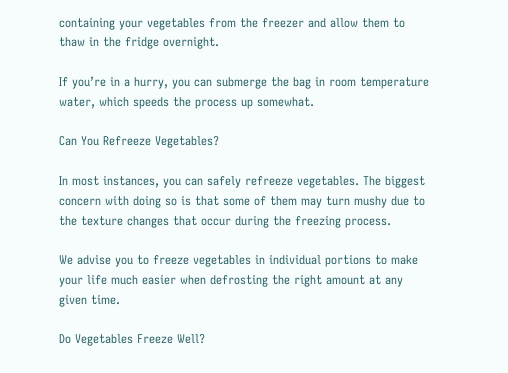containing your vegetables from the freezer and allow them to thaw in the fridge overnight.

If you’re in a hurry, you can submerge the bag in room temperature water, which speeds the process up somewhat.

Can You Refreeze Vegetables?

In most instances, you can safely refreeze vegetables. The biggest concern with doing so is that some of them may turn mushy due to the texture changes that occur during the freezing process.

We advise you to freeze vegetables in individual portions to make your life much easier when defrosting the right amount at any given time.

Do Vegetables Freeze Well?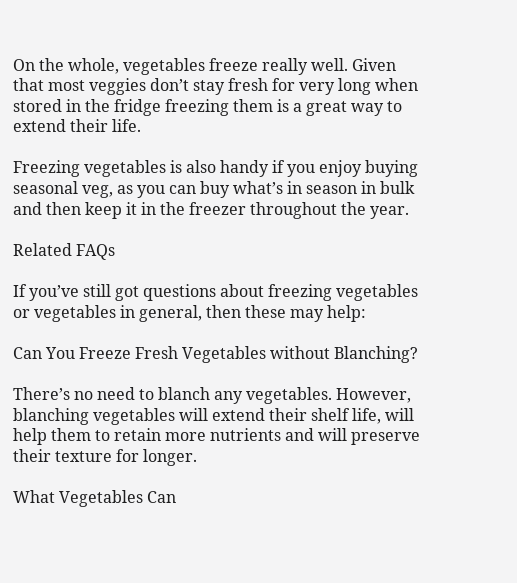On the whole, vegetables freeze really well. Given that most veggies don’t stay fresh for very long when stored in the fridge freezing them is a great way to extend their life.

Freezing vegetables is also handy if you enjoy buying seasonal veg, as you can buy what’s in season in bulk and then keep it in the freezer throughout the year.

Related FAQs

If you’ve still got questions about freezing vegetables or vegetables in general, then these may help:

Can You Freeze Fresh Vegetables without Blanching?

There’s no need to blanch any vegetables. However, blanching vegetables will extend their shelf life, will help them to retain more nutrients and will preserve their texture for longer.

What Vegetables Can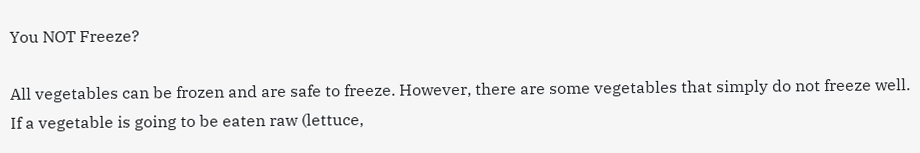You NOT Freeze?

All vegetables can be frozen and are safe to freeze. However, there are some vegetables that simply do not freeze well. If a vegetable is going to be eaten raw (lettuce,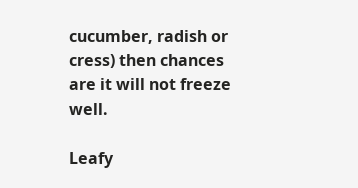cucumber, radish or cress) then chances are it will not freeze well.

Leafy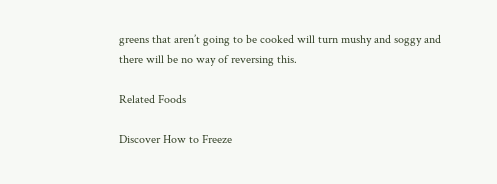greens that aren’t going to be cooked will turn mushy and soggy and there will be no way of reversing this.

Related Foods

Discover How to Freeze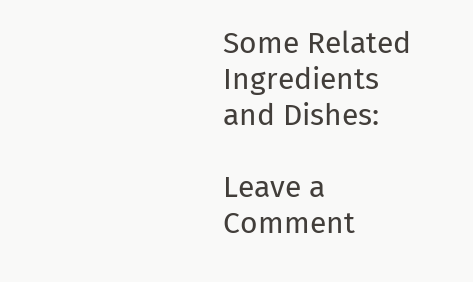Some Related Ingredients and Dishes:

Leave a Comment